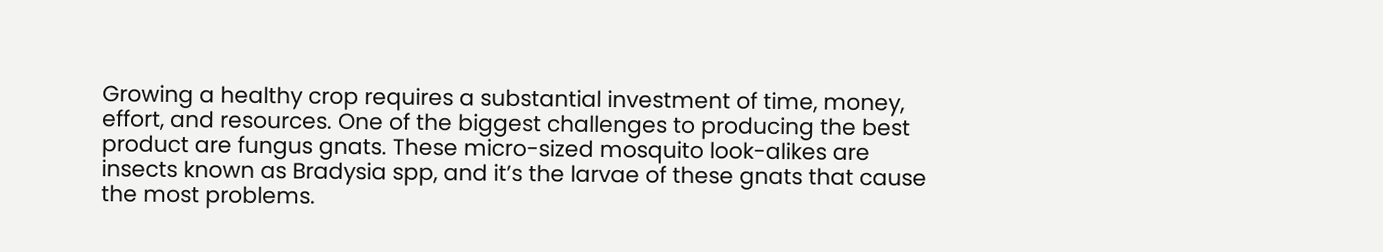Growing a healthy crop requires a substantial investment of time, money, effort, and resources. One of the biggest challenges to producing the best product are fungus gnats. These micro-sized mosquito look-alikes are insects known as Bradysia spp, and it’s the larvae of these gnats that cause the most problems.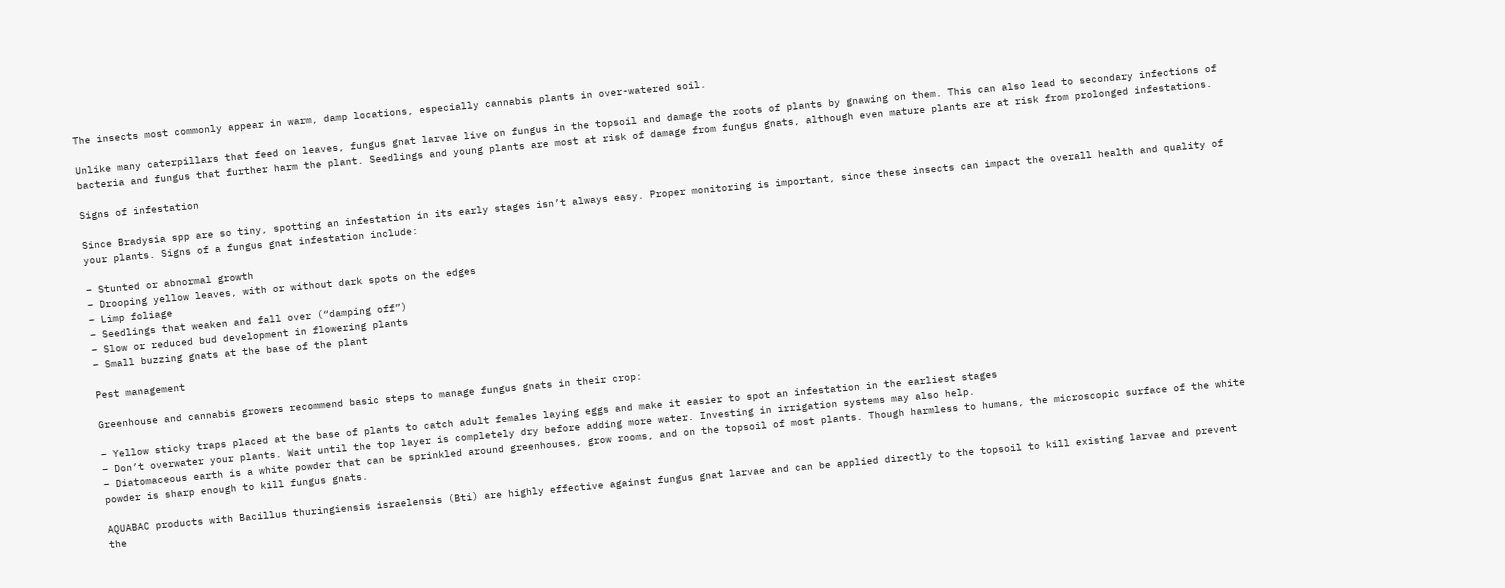The insects most commonly appear in warm, damp locations, especially cannabis plants in over-watered soil.

Unlike many caterpillars that feed on leaves, fungus gnat larvae live on fungus in the topsoil and damage the roots of plants by gnawing on them. This can also lead to secondary infections of bacteria and fungus that further harm the plant. Seedlings and young plants are most at risk of damage from fungus gnats, although even mature plants are at risk from prolonged infestations.

Signs of infestation

Since Bradysia spp are so tiny, spotting an infestation in its early stages isn’t always easy. Proper monitoring is important, since these insects can impact the overall health and quality of your plants. Signs of a fungus gnat infestation include:

– Stunted or abnormal growth
– Drooping yellow leaves, with or without dark spots on the edges
– Limp foliage
– Seedlings that weaken and fall over (“damping off”)
– Slow or reduced bud development in flowering plants
– Small buzzing gnats at the base of the plant

Pest management

Greenhouse and cannabis growers recommend basic steps to manage fungus gnats in their crop:

– Yellow sticky traps placed at the base of plants to catch adult females laying eggs and make it easier to spot an infestation in the earliest stages
– Don’t overwater your plants. Wait until the top layer is completely dry before adding more water. Investing in irrigation systems may also help.
– Diatomaceous earth is a white powder that can be sprinkled around greenhouses, grow rooms, and on the topsoil of most plants. Though harmless to humans, the microscopic surface of the white powder is sharp enough to kill fungus gnats.

AQUABAC products with Bacillus thuringiensis israelensis (Bti) are highly effective against fungus gnat larvae and can be applied directly to the topsoil to kill existing larvae and prevent the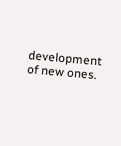development of new ones.